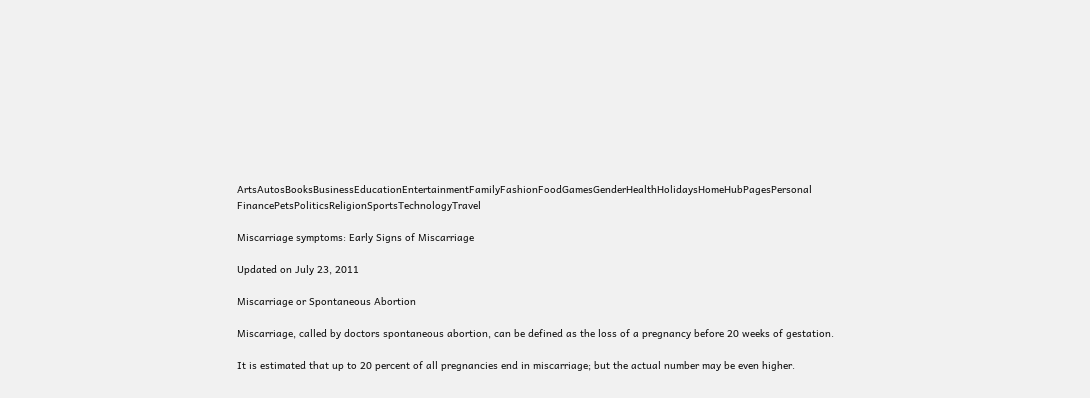ArtsAutosBooksBusinessEducationEntertainmentFamilyFashionFoodGamesGenderHealthHolidaysHomeHubPagesPersonal FinancePetsPoliticsReligionSportsTechnologyTravel

Miscarriage symptoms: Early Signs of Miscarriage

Updated on July 23, 2011

Miscarriage or Spontaneous Abortion

Miscarriage, called by doctors spontaneous abortion, can be defined as the loss of a pregnancy before 20 weeks of gestation.

It is estimated that up to 20 percent of all pregnancies end in miscarriage; but the actual number may be even higher.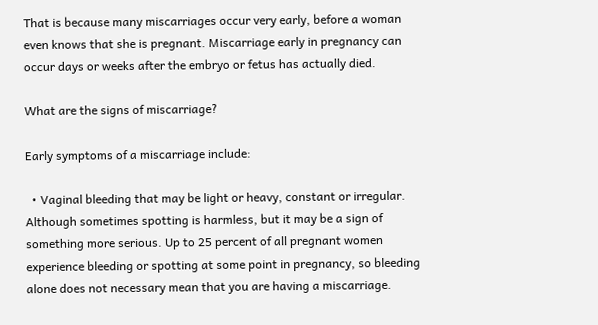That is because many miscarriages occur very early, before a woman even knows that she is pregnant. Miscarriage early in pregnancy can occur days or weeks after the embryo or fetus has actually died.

What are the signs of miscarriage?

Early symptoms of a miscarriage include:

  • Vaginal bleeding that may be light or heavy, constant or irregular. Although sometimes spotting is harmless, but it may be a sign of something more serious. Up to 25 percent of all pregnant women experience bleeding or spotting at some point in pregnancy, so bleeding alone does not necessary mean that you are having a miscarriage.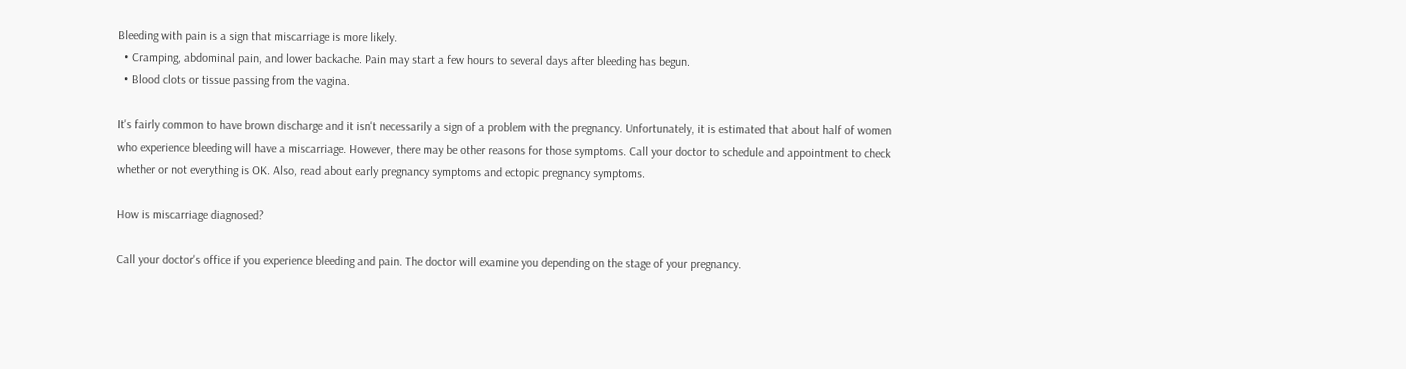Bleeding with pain is a sign that miscarriage is more likely.
  • Cramping, abdominal pain, and lower backache. Pain may start a few hours to several days after bleeding has begun.
  • Blood clots or tissue passing from the vagina.

It's fairly common to have brown discharge and it isn't necessarily a sign of a problem with the pregnancy. Unfortunately, it is estimated that about half of women who experience bleeding will have a miscarriage. However, there may be other reasons for those symptoms. Call your doctor to schedule and appointment to check whether or not everything is OK. Also, read about early pregnancy symptoms and ectopic pregnancy symptoms.

How is miscarriage diagnosed?

Call your doctor's office if you experience bleeding and pain. The doctor will examine you depending on the stage of your pregnancy.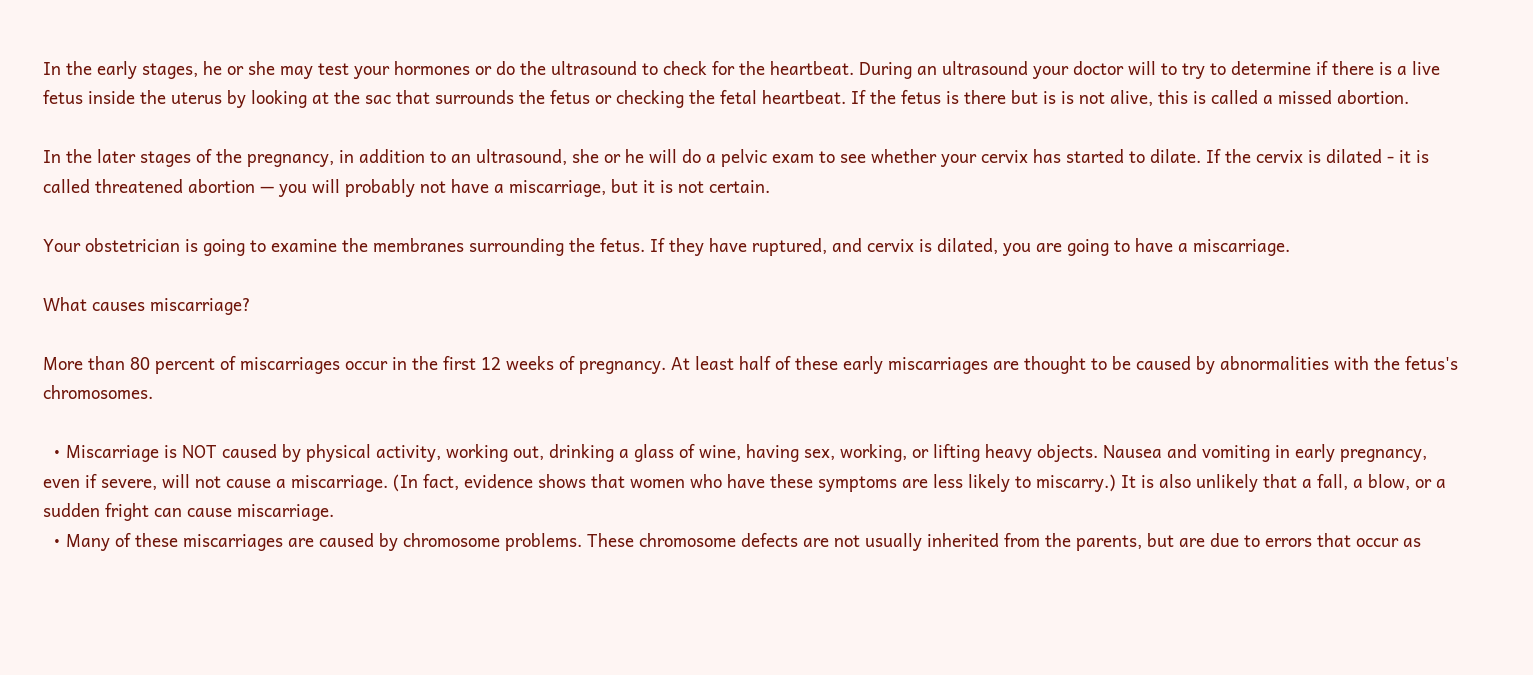In the early stages, he or she may test your hormones or do the ultrasound to check for the heartbeat. During an ultrasound your doctor will to try to determine if there is a live fetus inside the uterus by looking at the sac that surrounds the fetus or checking the fetal heartbeat. If the fetus is there but is is not alive, this is called a missed abortion.

In the later stages of the pregnancy, in addition to an ultrasound, she or he will do a pelvic exam to see whether your cervix has started to dilate. If the cervix is dilated - it is called threatened abortion — you will probably not have a miscarriage, but it is not certain.

Your obstetrician is going to examine the membranes surrounding the fetus. If they have ruptured, and cervix is dilated, you are going to have a miscarriage.

What causes miscarriage?

More than 80 percent of miscarriages occur in the first 12 weeks of pregnancy. At least half of these early miscarriages are thought to be caused by abnormalities with the fetus's chromosomes.

  • Miscarriage is NOT caused by physical activity, working out, drinking a glass of wine, having sex, working, or lifting heavy objects. Nausea and vomiting in early pregnancy, even if severe, will not cause a miscarriage. (In fact, evidence shows that women who have these symptoms are less likely to miscarry.) It is also unlikely that a fall, a blow, or a sudden fright can cause miscarriage.
  • Many of these miscarriages are caused by chromosome problems. These chromosome defects are not usually inherited from the parents, but are due to errors that occur as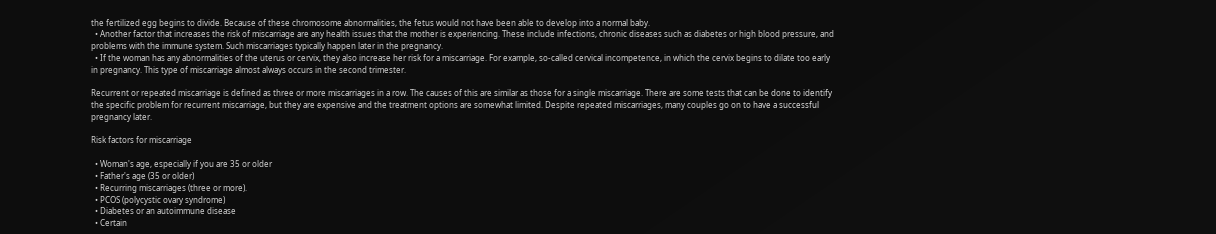the fertilized egg begins to divide. Because of these chromosome abnormalities, the fetus would not have been able to develop into a normal baby.
  • Another factor that increases the risk of miscarriage are any health issues that the mother is experiencing. These include infections, chronic diseases such as diabetes or high blood pressure, and problems with the immune system. Such miscarriages typically happen later in the pregnancy.
  • If the woman has any abnormalities of the uterus or cervix, they also increase her risk for a miscarriage. For example, so-called cervical incompetence, in which the cervix begins to dilate too early in pregnancy. This type of miscarriage almost always occurs in the second trimester.

Recurrent or repeated miscarriage is defined as three or more miscarriages in a row. The causes of this are similar as those for a single miscarriage. There are some tests that can be done to identify the specific problem for recurrent miscarriage, but they are expensive and the treatment options are somewhat limited. Despite repeated miscarriages, many couples go on to have a successful pregnancy later.

Risk factors for miscarriage

  • Woman's age, especially if you are 35 or older
  • Father's age (35 or older)
  • Recurring miscarriages (three or more).
  • PCOS (polycystic ovary syndrome)
  • Diabetes or an autoimmune disease
  • Certain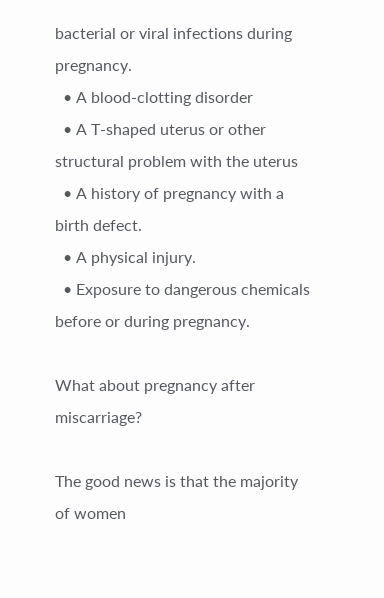bacterial or viral infections during pregnancy.
  • A blood-clotting disorder
  • A T-shaped uterus or other structural problem with the uterus
  • A history of pregnancy with a birth defect.
  • A physical injury.
  • Exposure to dangerous chemicals before or during pregnancy.

What about pregnancy after miscarriage?

The good news is that the majority of women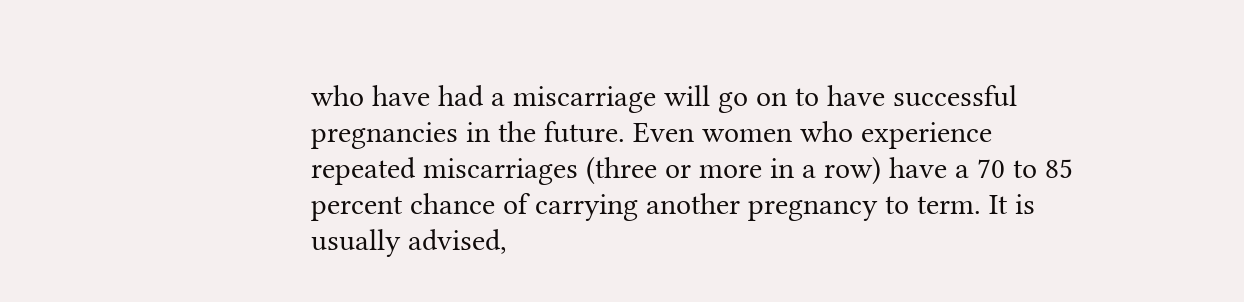who have had a miscarriage will go on to have successful pregnancies in the future. Even women who experience repeated miscarriages (three or more in a row) have a 70 to 85 percent chance of carrying another pregnancy to term. It is usually advised,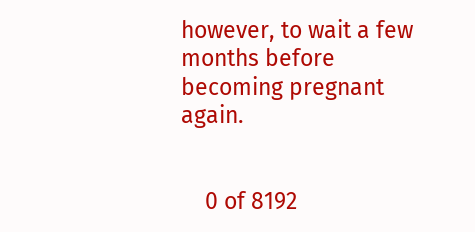however, to wait a few months before becoming pregnant again.


    0 of 8192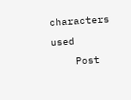characters used
    Post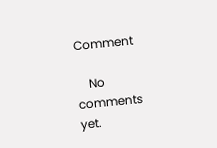Comment

    No comments yet.